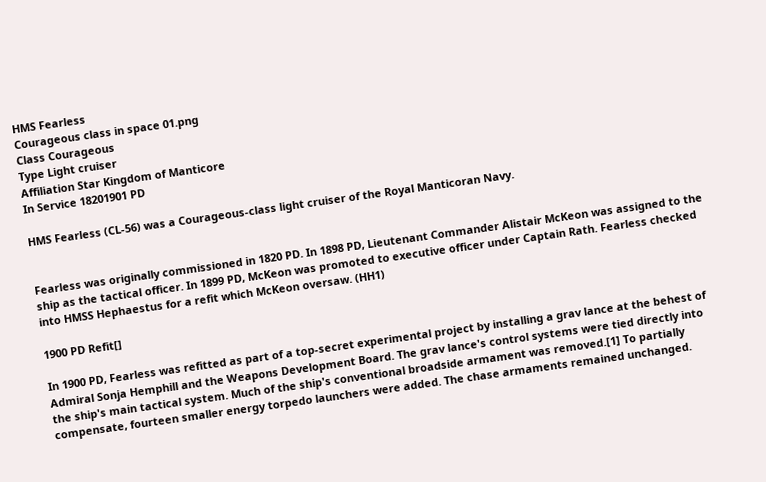HMS Fearless
Courageous class in space 01.png
Class Courageous
Type Light cruiser
Affiliation Star Kingdom of Manticore
In Service 18201901 PD

HMS Fearless (CL-56) was a Courageous-class light cruiser of the Royal Manticoran Navy.


Fearless was originally commissioned in 1820 PD. In 1898 PD, Lieutenant Commander Alistair McKeon was assigned to the ship as the tactical officer. In 1899 PD, McKeon was promoted to executive officer under Captain Rath. Fearless checked into HMSS Hephaestus for a refit which McKeon oversaw. (HH1)

1900 PD Refit[]

In 1900 PD, Fearless was refitted as part of a top-secret experimental project by installing a grav lance at the behest of Admiral Sonja Hemphill and the Weapons Development Board. The grav lance's control systems were tied directly into the ship's main tactical system. Much of the ship's conventional broadside armament was removed.[1] To partially compensate, fourteen smaller energy torpedo launchers were added. The chase armaments remained unchanged.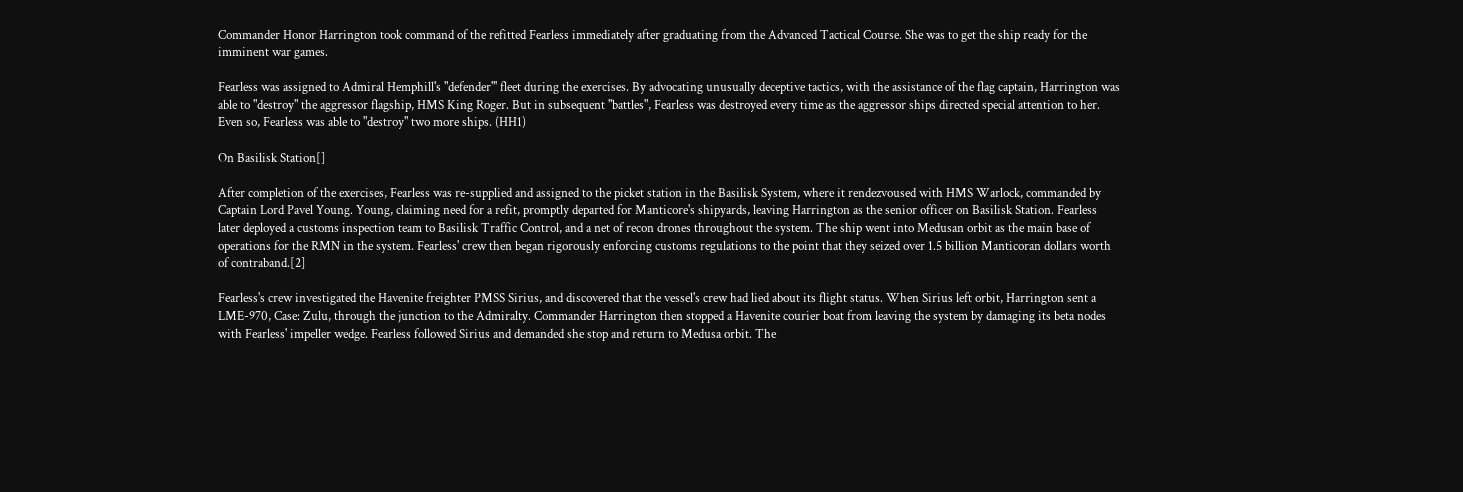Commander Honor Harrington took command of the refitted Fearless immediately after graduating from the Advanced Tactical Course. She was to get the ship ready for the imminent war games.

Fearless was assigned to Admiral Hemphill's "defender"' fleet during the exercises. By advocating unusually deceptive tactics, with the assistance of the flag captain, Harrington was able to "destroy" the aggressor flagship, HMS King Roger. But in subsequent "battles", Fearless was destroyed every time as the aggressor ships directed special attention to her. Even so, Fearless was able to "destroy" two more ships. (HH1)

On Basilisk Station[]

After completion of the exercises, Fearless was re-supplied and assigned to the picket station in the Basilisk System, where it rendezvoused with HMS Warlock, commanded by Captain Lord Pavel Young. Young, claiming need for a refit, promptly departed for Manticore's shipyards, leaving Harrington as the senior officer on Basilisk Station. Fearless later deployed a customs inspection team to Basilisk Traffic Control, and a net of recon drones throughout the system. The ship went into Medusan orbit as the main base of operations for the RMN in the system. Fearless' crew then began rigorously enforcing customs regulations to the point that they seized over 1.5 billion Manticoran dollars worth of contraband.[2]

Fearless's crew investigated the Havenite freighter PMSS Sirius, and discovered that the vessel's crew had lied about its flight status. When Sirius left orbit, Harrington sent a LME-970, Case: Zulu, through the junction to the Admiralty. Commander Harrington then stopped a Havenite courier boat from leaving the system by damaging its beta nodes with Fearless' impeller wedge. Fearless followed Sirius and demanded she stop and return to Medusa orbit. The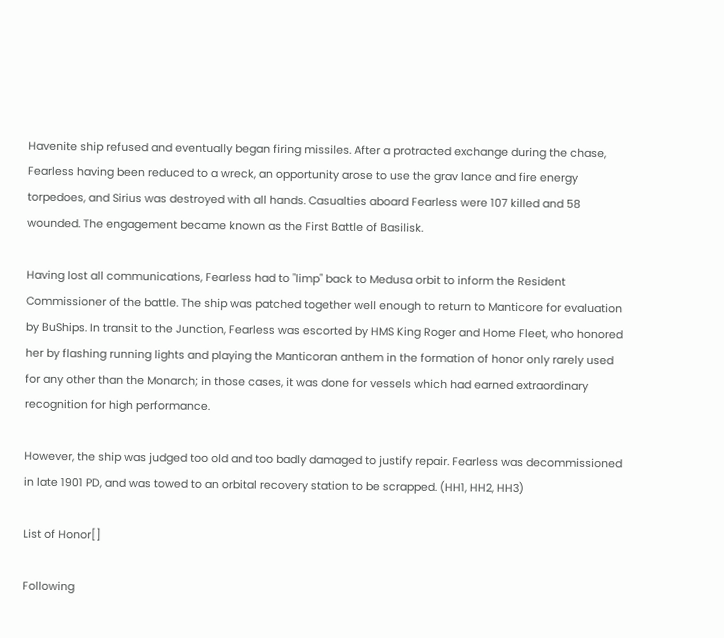Havenite ship refused and eventually began firing missiles. After a protracted exchange during the chase, Fearless having been reduced to a wreck, an opportunity arose to use the grav lance and fire energy torpedoes, and Sirius was destroyed with all hands. Casualties aboard Fearless were 107 killed and 58 wounded. The engagement became known as the First Battle of Basilisk.

Having lost all communications, Fearless had to "limp" back to Medusa orbit to inform the Resident Commissioner of the battle. The ship was patched together well enough to return to Manticore for evaluation by BuShips. In transit to the Junction, Fearless was escorted by HMS King Roger and Home Fleet, who honored her by flashing running lights and playing the Manticoran anthem in the formation of honor only rarely used for any other than the Monarch; in those cases, it was done for vessels which had earned extraordinary recognition for high performance.

However, the ship was judged too old and too badly damaged to justify repair. Fearless was decommissioned in late 1901 PD, and was towed to an orbital recovery station to be scrapped. (HH1, HH2, HH3)

List of Honor[]

Following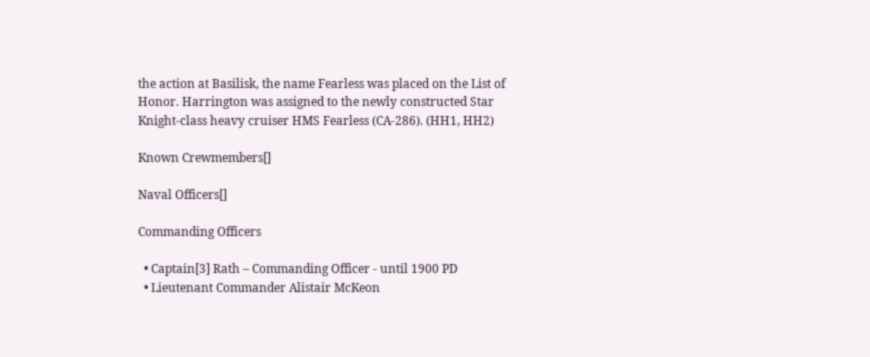the action at Basilisk, the name Fearless was placed on the List of Honor. Harrington was assigned to the newly constructed Star Knight-class heavy cruiser HMS Fearless (CA-286). (HH1, HH2)

Known Crewmembers[]

Naval Officers[]

Commanding Officers

  • Captain[3] Rath – Commanding Officer - until 1900 PD
  • Lieutenant Commander Alistair McKeon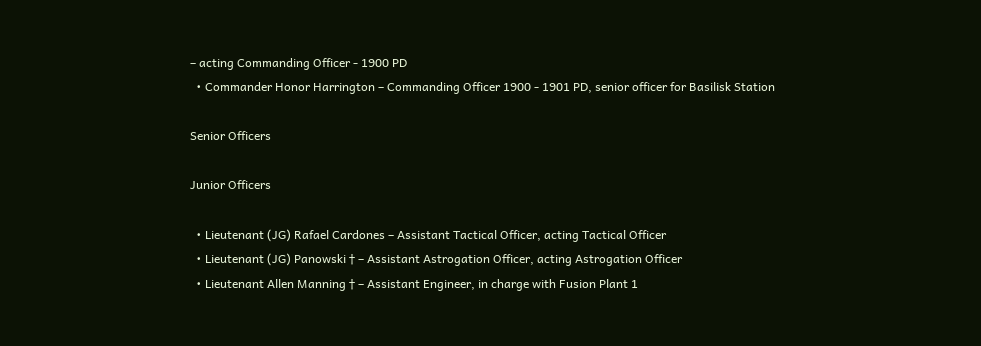– acting Commanding Officer - 1900 PD
  • Commander Honor Harrington – Commanding Officer 1900 - 1901 PD, senior officer for Basilisk Station

Senior Officers

Junior Officers

  • Lieutenant (JG) Rafael Cardones – Assistant Tactical Officer, acting Tactical Officer
  • Lieutenant (JG) Panowski † – Assistant Astrogation Officer, acting Astrogation Officer
  • Lieutenant Allen Manning † – Assistant Engineer, in charge with Fusion Plant 1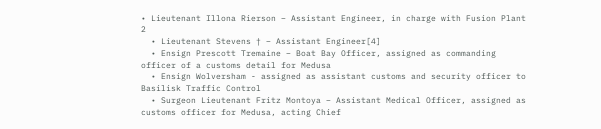• Lieutenant Illona Rierson – Assistant Engineer, in charge with Fusion Plant 2
  • Lieutenant Stevens † – Assistant Engineer[4]
  • Ensign Prescott Tremaine – Boat Bay Officer, assigned as commanding officer of a customs detail for Medusa
  • Ensign Wolversham - assigned as assistant customs and security officer to Basilisk Traffic Control
  • Surgeon Lieutenant Fritz Montoya – Assistant Medical Officer, assigned as customs officer for Medusa, acting Chief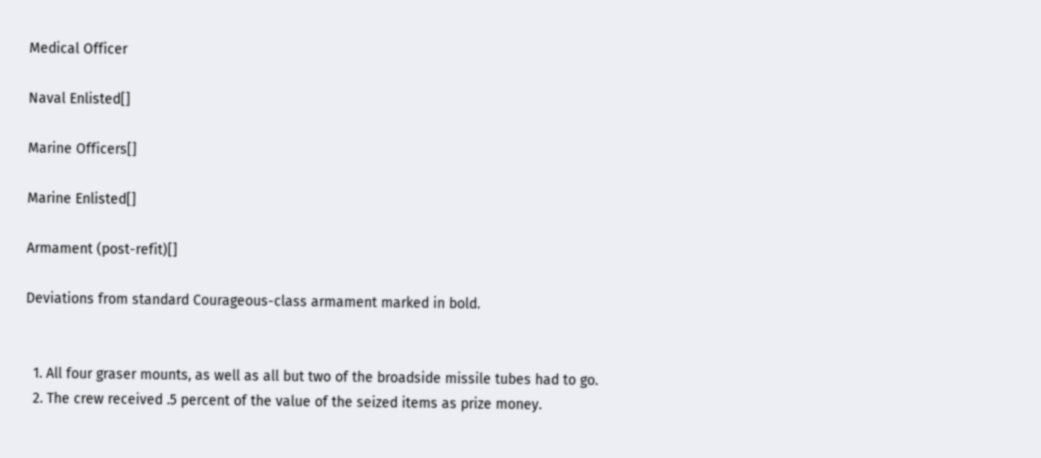Medical Officer

Naval Enlisted[]

Marine Officers[]

Marine Enlisted[]

Armament (post-refit)[]

Deviations from standard Courageous-class armament marked in bold.


  1. All four graser mounts, as well as all but two of the broadside missile tubes had to go.
  2. The crew received .5 percent of the value of the seized items as prize money.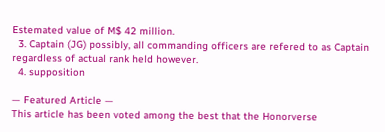Estemated value of M$ 42 million.
  3. Captain (JG) possibly, all commanding officers are refered to as Captain regardless of actual rank held however.
  4. supposition

— Featured Article —
This article has been voted among the best that the Honorverse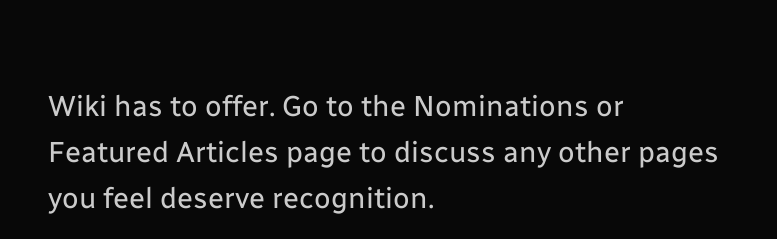Wiki has to offer. Go to the Nominations or Featured Articles page to discuss any other pages you feel deserve recognition.